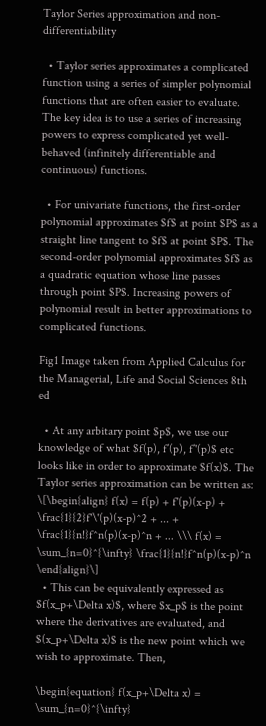Taylor Series approximation and non-differentiability

  • Taylor series approximates a complicated function using a series of simpler polynomial functions that are often easier to evaluate. The key idea is to use a series of increasing powers to express complicated yet well-behaved (infinitely differentiable and continuous) functions.

  • For univariate functions, the first-order polynomial approximates $f$ at point $P$ as a straight line tangent to $f$ at point $P$. The second-order polynomial approximates $f$ as a quadratic equation whose line passes through point $P$. Increasing powers of polynomial result in better approximations to complicated functions.

Fig1 Image taken from Applied Calculus for the Managerial, Life and Social Sciences 8th ed

  • At any arbitary point $p$, we use our knowledge of what $f(p), f’(p), f’'(p)$ etc looks like in order to approximate $f(x)$. The Taylor series approximation can be written as:
\[\begin{align} f(x) = f(p) + f'(p)(x-p) + \frac{1}{2}f'\'(p)(x-p)^2 + ... + \frac{1}{n!}f^n(p)(x-p)^n + ... \\\ f(x) = \sum_{n=0}^{\infty} \frac{1}{n!}f^n(p)(x-p)^n \end{align}\]
  • This can be equivalently expressed as $f(x_p+\Delta x)$, where $x_p$ is the point where the derivatives are evaluated, and $(x_p+\Delta x)$ is the new point which we wish to approximate. Then,

\begin{equation} f(x_p+\Delta x) = \sum_{n=0}^{\infty}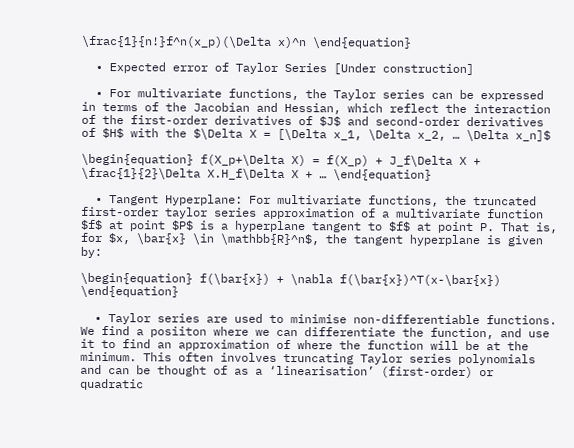\frac{1}{n!}f^n(x_p)(\Delta x)^n \end{equation}

  • Expected error of Taylor Series [Under construction]

  • For multivariate functions, the Taylor series can be expressed in terms of the Jacobian and Hessian, which reflect the interaction of the first-order derivatives of $J$ and second-order derivatives of $H$ with the $\Delta X = [\Delta x_1, \Delta x_2, … \Delta x_n]$

\begin{equation} f(X_p+\Delta X) = f(X_p) + J_f\Delta X + \frac{1}{2}\Delta X.H_f\Delta X + … \end{equation}

  • Tangent Hyperplane: For multivariate functions, the truncated first-order taylor series approximation of a multivariate function $f$ at point $P$ is a hyperplane tangent to $f$ at point P. That is, for $x, \bar{x} \in \mathbb{R}^n$, the tangent hyperplane is given by:

\begin{equation} f(\bar{x}) + \nabla f(\bar{x})^T(x-\bar{x}) \end{equation}

  • Taylor series are used to minimise non-differentiable functions. We find a posiiton where we can differentiate the function, and use it to find an approximation of where the function will be at the minimum. This often involves truncating Taylor series polynomials and can be thought of as a ‘linearisation’ (first-order) or quadratic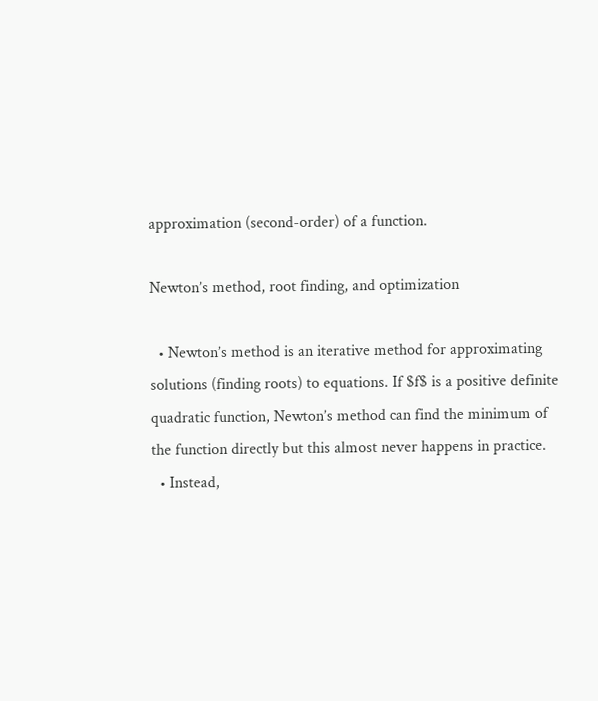approximation (second-order) of a function.

Newton’s method, root finding, and optimization

  • Newton’s method is an iterative method for approximating solutions (finding roots) to equations. If $f$ is a positive definite quadratic function, Newton’s method can find the minimum of the function directly but this almost never happens in practice.
  • Instead,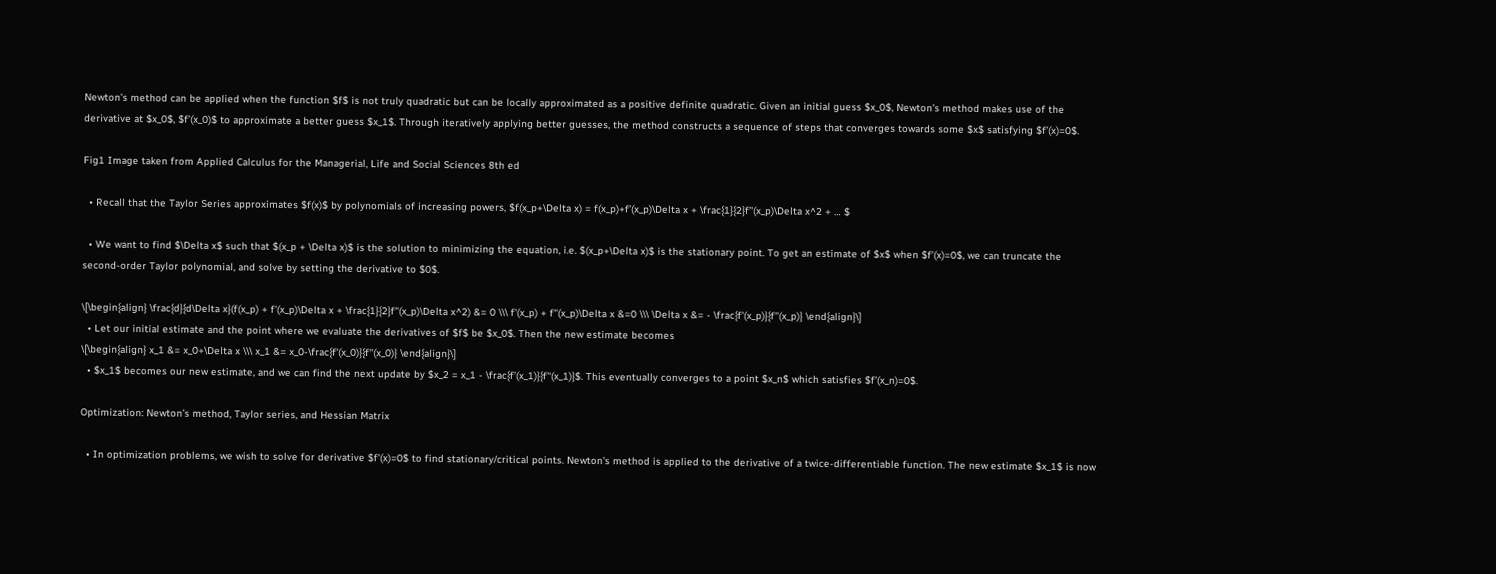Newton’s method can be applied when the function $f$ is not truly quadratic but can be locally approximated as a positive definite quadratic. Given an initial guess $x_0$, Newton’s method makes use of the derivative at $x_0$, $f’(x_0)$ to approximate a better guess $x_1$. Through iteratively applying better guesses, the method constructs a sequence of steps that converges towards some $x$ satisfying $f’(x)=0$.

Fig1 Image taken from Applied Calculus for the Managerial, Life and Social Sciences 8th ed

  • Recall that the Taylor Series approximates $f(x)$ by polynomials of increasing powers, $f(x_p+\Delta x) = f(x_p)+f’(x_p)\Delta x + \frac{1}{2}f’'(x_p)\Delta x^2 + … $

  • We want to find $\Delta x$ such that $(x_p + \Delta x)$ is the solution to minimizing the equation, i.e. $(x_p+\Delta x)$ is the stationary point. To get an estimate of $x$ when $f’(x)=0$, we can truncate the second-order Taylor polynomial, and solve by setting the derivative to $0$.

\[\begin{align} \frac{d}{d\Delta x}(f(x_p) + f'(x_p)\Delta x + \frac{1}{2}f''(x_p)\Delta x^2) &= 0 \\\ f'(x_p) + f''(x_p)\Delta x &=0 \\\ \Delta x &= - \frac{f'(x_p)}{f''(x_p)} \end{align}\]
  • Let our initial estimate and the point where we evaluate the derivatives of $f$ be $x_0$. Then the new estimate becomes
\[\begin{align} x_1 &= x_0+\Delta x \\\ x_1 &= x_0-\frac{f'(x_0)}{f''(x_0)} \end{align}\]
  • $x_1$ becomes our new estimate, and we can find the next update by $x_2 = x_1 - \frac{f’(x_1)}{f’‘(x_1)}$. This eventually converges to a point $x_n$ which satisfies $f’(x_n)=0$.

Optimization: Newton’s method, Taylor series, and Hessian Matrix

  • In optimization problems, we wish to solve for derivative $f’(x)=0$ to find stationary/critical points. Newton’s method is applied to the derivative of a twice-differentiable function. The new estimate $x_1$ is now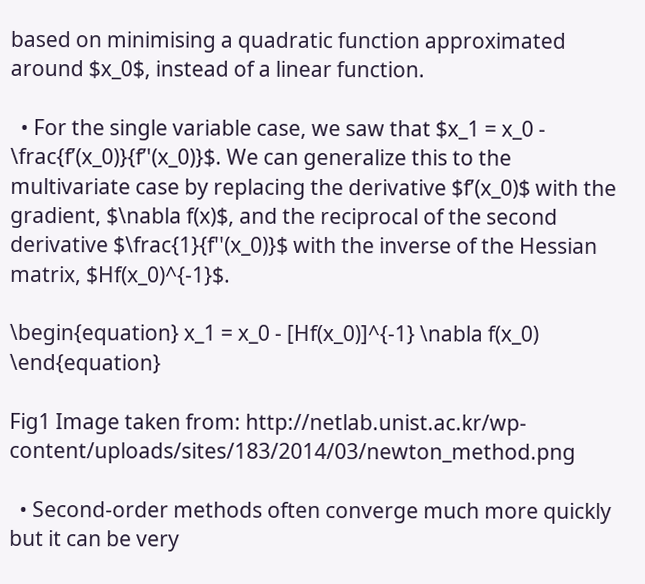based on minimising a quadratic function approximated around $x_0$, instead of a linear function.

  • For the single variable case, we saw that $x_1 = x_0 - \frac{f’(x_0)}{f’'(x_0)}$. We can generalize this to the multivariate case by replacing the derivative $f’(x_0)$ with the gradient, $\nabla f(x)$, and the reciprocal of the second derivative $\frac{1}{f''(x_0)}$ with the inverse of the Hessian matrix, $Hf(x_0)^{-1}$.

\begin{equation} x_1 = x_0 - [Hf(x_0)]^{-1} \nabla f(x_0) \end{equation}

Fig1 Image taken from: http://netlab.unist.ac.kr/wp-content/uploads/sites/183/2014/03/newton_method.png

  • Second-order methods often converge much more quickly but it can be very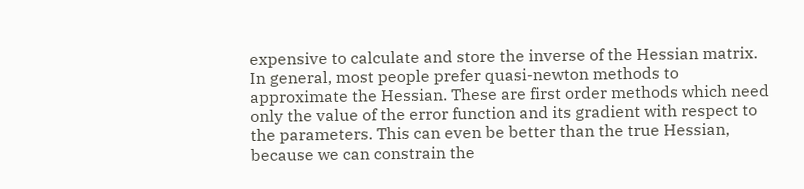expensive to calculate and store the inverse of the Hessian matrix. In general, most people prefer quasi-newton methods to approximate the Hessian. These are first order methods which need only the value of the error function and its gradient with respect to the parameters. This can even be better than the true Hessian, because we can constrain the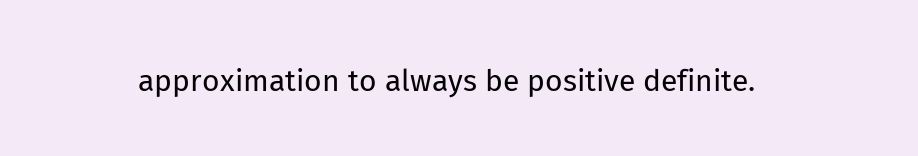approximation to always be positive definite.